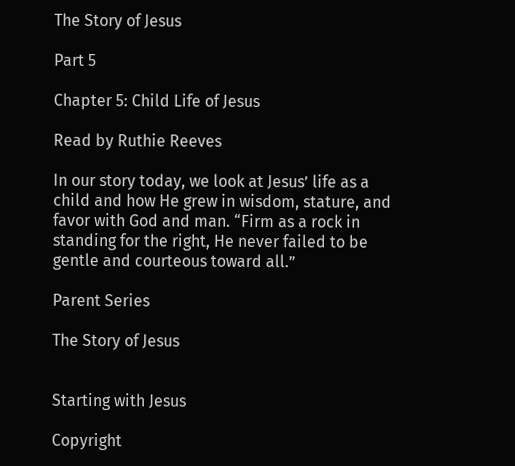The Story of Jesus

Part 5

Chapter 5: Child Life of Jesus

Read by Ruthie Reeves

In our story today, we look at Jesus’ life as a child and how He grew in wisdom, stature, and favor with God and man. “Firm as a rock in standing for the right, He never failed to be gentle and courteous toward all.”

Parent Series

The Story of Jesus


Starting with Jesus

Copyright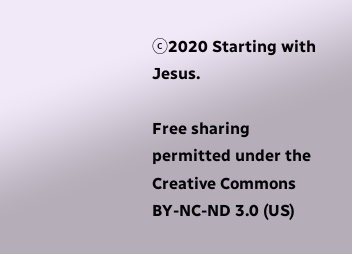ⓒ2020 Starting with Jesus.

Free sharing permitted under the Creative Commons BY-NC-ND 3.0 (US)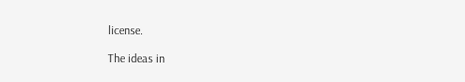license.

The ideas in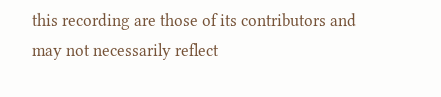this recording are those of its contributors and may not necessarily reflect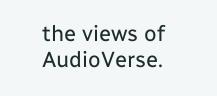the views of AudioVerse.